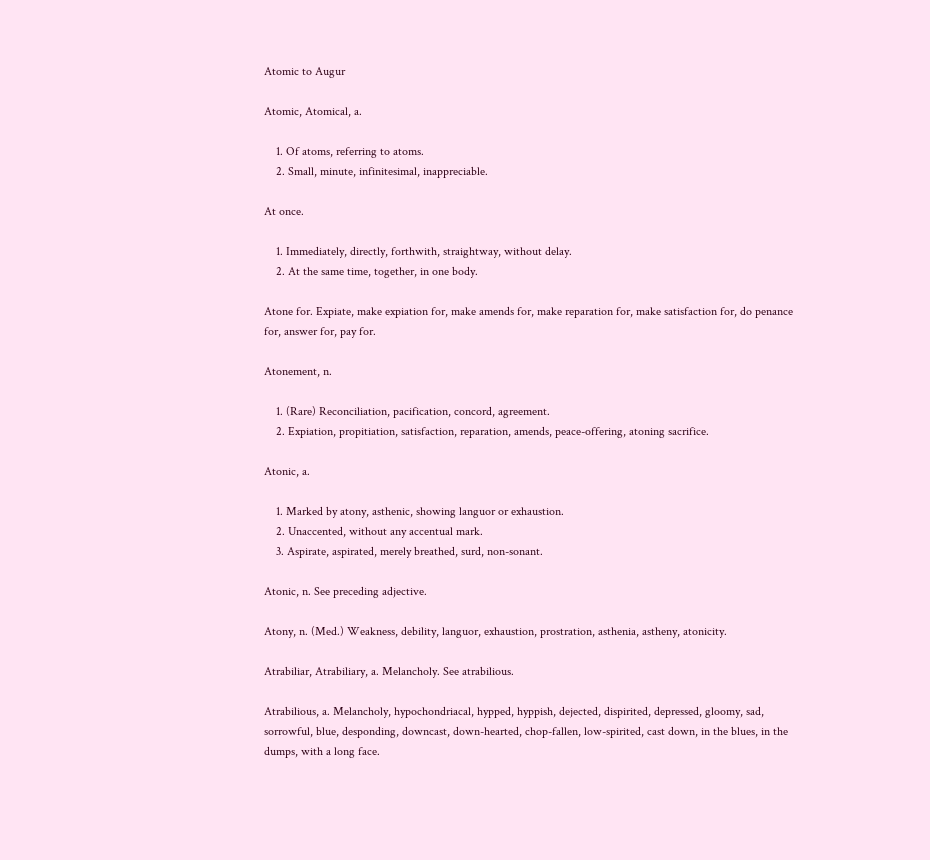Atomic to Augur

Atomic, Atomical, a.

    1. Of atoms, referring to atoms.
    2. Small, minute, infinitesimal, inappreciable.

At once.

    1. Immediately, directly, forthwith, straightway, without delay.
    2. At the same time, together, in one body.

Atone for. Expiate, make expiation for, make amends for, make reparation for, make satisfaction for, do penance for, answer for, pay for.

Atonement, n.

    1. (Rare) Reconciliation, pacification, concord, agreement.
    2. Expiation, propitiation, satisfaction, reparation, amends, peace-offering, atoning sacrifice.

Atonic, a.

    1. Marked by atony, asthenic, showing languor or exhaustion.
    2. Unaccented, without any accentual mark.
    3. Aspirate, aspirated, merely breathed, surd, non-sonant.

Atonic, n. See preceding adjective.

Atony, n. (Med.) Weakness, debility, languor, exhaustion, prostration, asthenia, astheny, atonicity.

Atrabiliar, Atrabiliary, a. Melancholy. See atrabilious.

Atrabilious, a. Melancholy, hypochondriacal, hypped, hyppish, dejected, dispirited, depressed, gloomy, sad, sorrowful, blue, desponding, downcast, down-hearted, chop-fallen, low-spirited, cast down, in the blues, in the dumps, with a long face.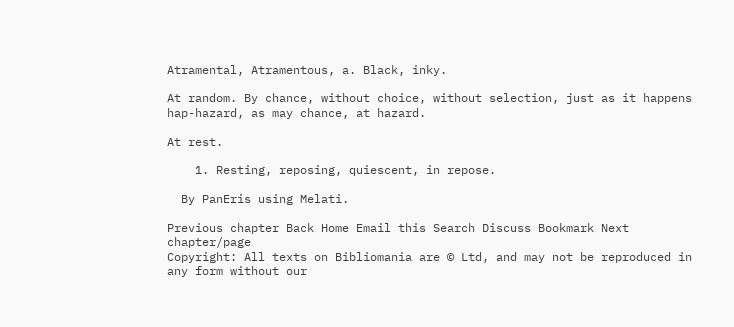Atramental, Atramentous, a. Black, inky.

At random. By chance, without choice, without selection, just as it happens hap-hazard, as may chance, at hazard.

At rest.

    1. Resting, reposing, quiescent, in repose.

  By PanEris using Melati.

Previous chapter Back Home Email this Search Discuss Bookmark Next chapter/page
Copyright: All texts on Bibliomania are © Ltd, and may not be reproduced in any form without our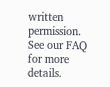written permission.
See our FAQ for more details.